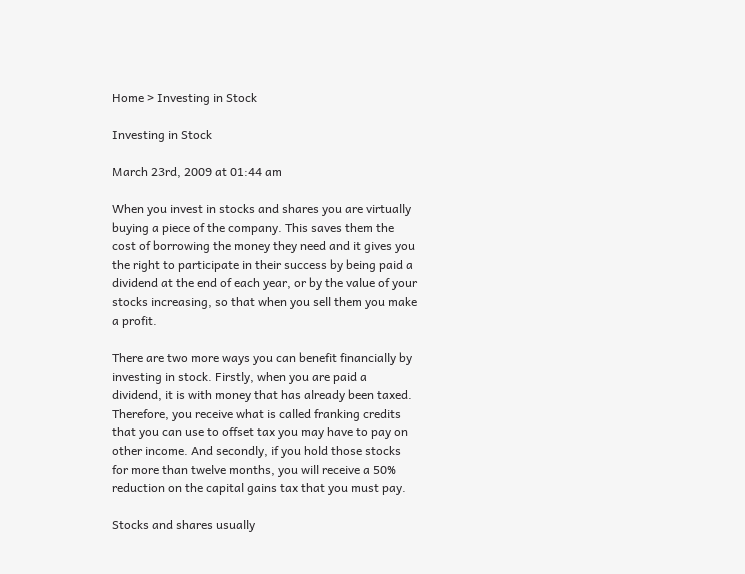Home > Investing in Stock

Investing in Stock

March 23rd, 2009 at 01:44 am

When you invest in stocks and shares you are virtually buying a piece of the company. This saves them the cost of borrowing the money they need and it gives you the right to participate in their success by being paid a dividend at the end of each year, or by the value of your stocks increasing, so that when you sell them you make a profit.

There are two more ways you can benefit financially by investing in stock. Firstly, when you are paid a dividend, it is with money that has already been taxed. Therefore, you receive what is called franking credits that you can use to offset tax you may have to pay on other income. And secondly, if you hold those stocks for more than twelve months, you will receive a 50% reduction on the capital gains tax that you must pay.

Stocks and shares usually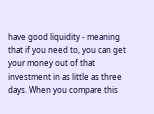have good liquidity - meaning that if you need to, you can get your money out of that investment in as little as three days. When you compare this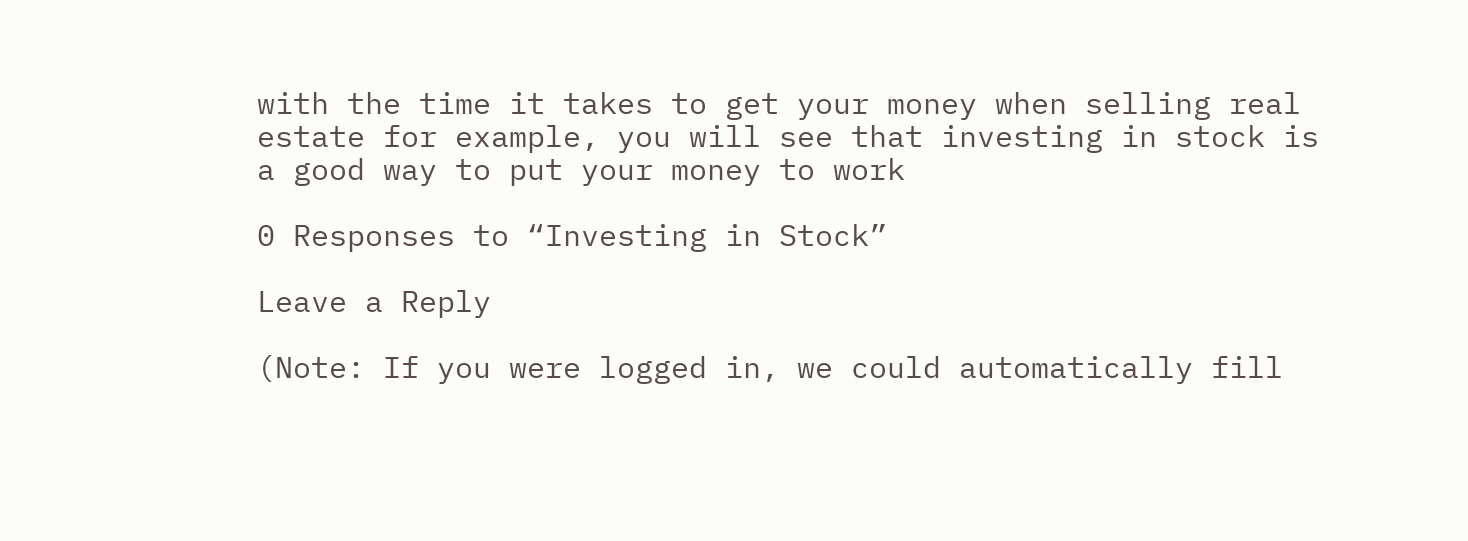with the time it takes to get your money when selling real estate for example, you will see that investing in stock is a good way to put your money to work

0 Responses to “Investing in Stock”

Leave a Reply

(Note: If you were logged in, we could automatically fill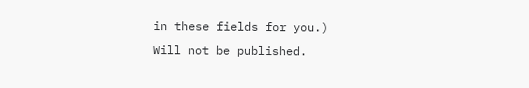in these fields for you.)
Will not be published.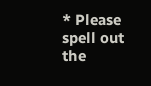* Please spell out the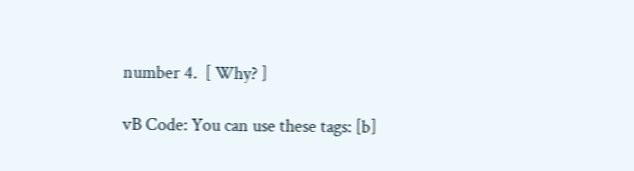number 4.  [ Why? ]

vB Code: You can use these tags: [b]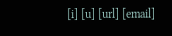[i] [u] [url] [email]